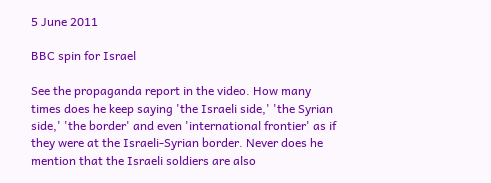5 June 2011

BBC spin for Israel

See the propaganda report in the video. How many times does he keep saying 'the Israeli side,' 'the Syrian side,' 'the border' and even 'international frontier' as if they were at the Israeli-Syrian border. Never does he mention that the Israeli soldiers are also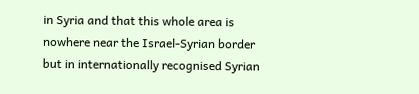in Syria and that this whole area is nowhere near the Israel-Syrian border but in internationally recognised Syrian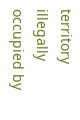territory illegally occupied by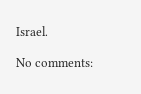Israel.

No comments: